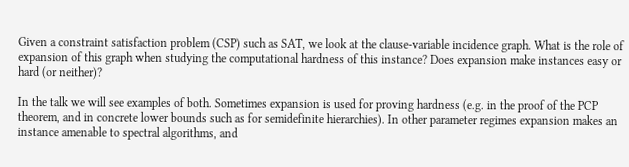Given a constraint satisfaction problem (CSP) such as SAT, we look at the clause-variable incidence graph. What is the role of expansion of this graph when studying the computational hardness of this instance? Does expansion make instances easy or hard (or neither)?

In the talk we will see examples of both. Sometimes expansion is used for proving hardness (e.g. in the proof of the PCP theorem, and in concrete lower bounds such as for semidefinite hierarchies). In other parameter regimes expansion makes an instance amenable to spectral algorithms, and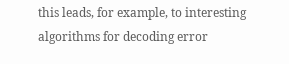this leads, for example, to interesting algorithms for decoding error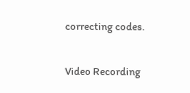correcting codes.

Video Recording